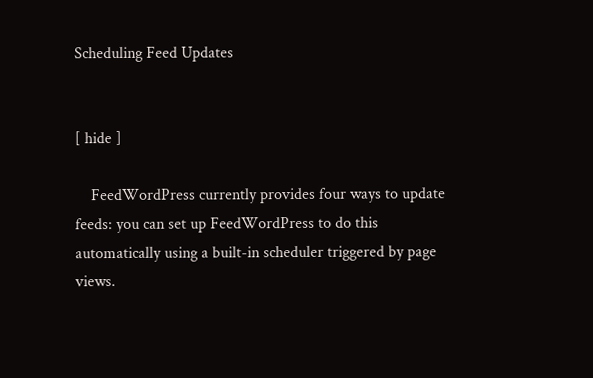Scheduling Feed Updates


[ hide ]

    FeedWordPress currently provides four ways to update feeds: you can set up FeedWordPress to do this automatically using a built-in scheduler triggered by page views.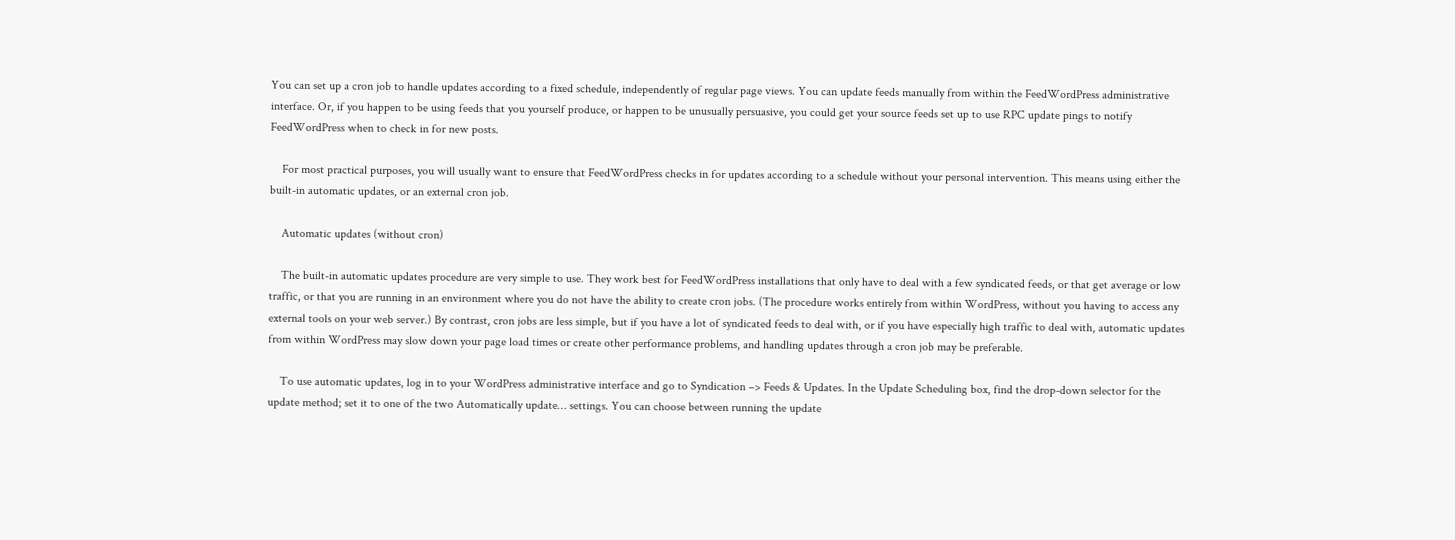You can set up a cron job to handle updates according to a fixed schedule, independently of regular page views. You can update feeds manually from within the FeedWordPress administrative interface. Or, if you happen to be using feeds that you yourself produce, or happen to be unusually persuasive, you could get your source feeds set up to use RPC update pings to notify FeedWordPress when to check in for new posts.

    For most practical purposes, you will usually want to ensure that FeedWordPress checks in for updates according to a schedule without your personal intervention. This means using either the built-in automatic updates, or an external cron job.

    Automatic updates (without cron)

    The built-in automatic updates procedure are very simple to use. They work best for FeedWordPress installations that only have to deal with a few syndicated feeds, or that get average or low traffic, or that you are running in an environment where you do not have the ability to create cron jobs. (The procedure works entirely from within WordPress, without you having to access any external tools on your web server.) By contrast, cron jobs are less simple, but if you have a lot of syndicated feeds to deal with, or if you have especially high traffic to deal with, automatic updates from within WordPress may slow down your page load times or create other performance problems, and handling updates through a cron job may be preferable.

    To use automatic updates, log in to your WordPress administrative interface and go to Syndication –> Feeds & Updates. In the Update Scheduling box, find the drop-down selector for the update method; set it to one of the two Automatically update… settings. You can choose between running the update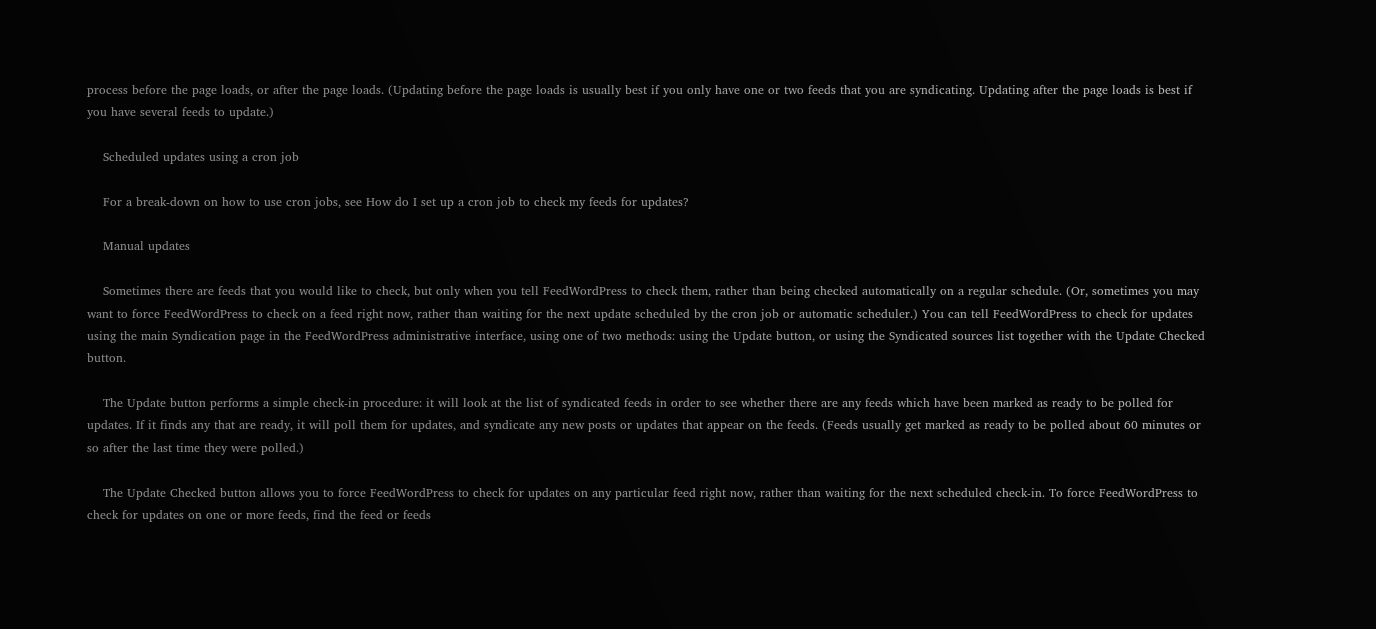process before the page loads, or after the page loads. (Updating before the page loads is usually best if you only have one or two feeds that you are syndicating. Updating after the page loads is best if you have several feeds to update.)

    Scheduled updates using a cron job

    For a break-down on how to use cron jobs, see How do I set up a cron job to check my feeds for updates?

    Manual updates

    Sometimes there are feeds that you would like to check, but only when you tell FeedWordPress to check them, rather than being checked automatically on a regular schedule. (Or, sometimes you may want to force FeedWordPress to check on a feed right now, rather than waiting for the next update scheduled by the cron job or automatic scheduler.) You can tell FeedWordPress to check for updates using the main Syndication page in the FeedWordPress administrative interface, using one of two methods: using the Update button, or using the Syndicated sources list together with the Update Checked button.

    The Update button performs a simple check-in procedure: it will look at the list of syndicated feeds in order to see whether there are any feeds which have been marked as ready to be polled for updates. If it finds any that are ready, it will poll them for updates, and syndicate any new posts or updates that appear on the feeds. (Feeds usually get marked as ready to be polled about 60 minutes or so after the last time they were polled.)

    The Update Checked button allows you to force FeedWordPress to check for updates on any particular feed right now, rather than waiting for the next scheduled check-in. To force FeedWordPress to check for updates on one or more feeds, find the feed or feeds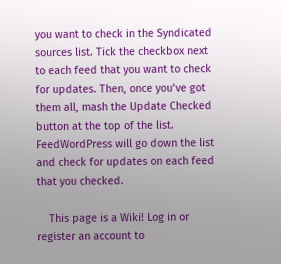you want to check in the Syndicated sources list. Tick the checkbox next to each feed that you want to check for updates. Then, once you’ve got them all, mash the Update Checked button at the top of the list. FeedWordPress will go down the list and check for updates on each feed that you checked.

    This page is a Wiki! Log in or register an account to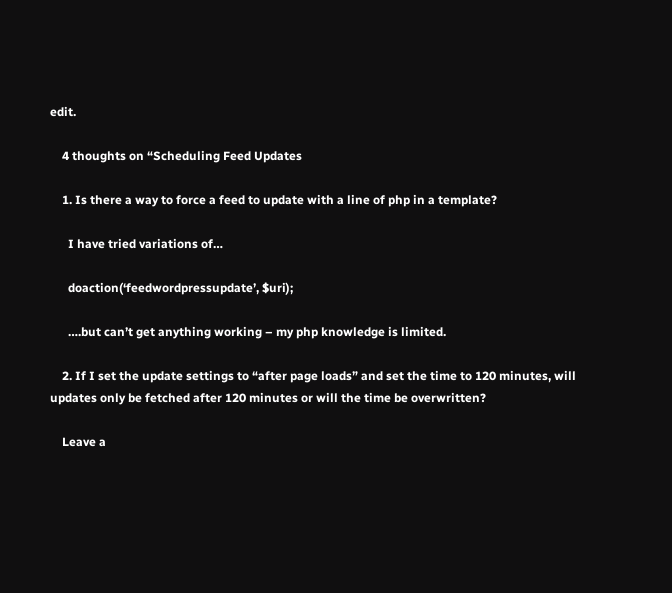edit.

    4 thoughts on “Scheduling Feed Updates

    1. Is there a way to force a feed to update with a line of php in a template?

      I have tried variations of…

      doaction(‘feedwordpressupdate’, $uri);

      ….but can’t get anything working – my php knowledge is limited.

    2. If I set the update settings to “after page loads” and set the time to 120 minutes, will updates only be fetched after 120 minutes or will the time be overwritten?

    Leave a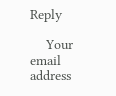Reply

    Your email address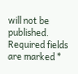will not be published. Required fields are marked *